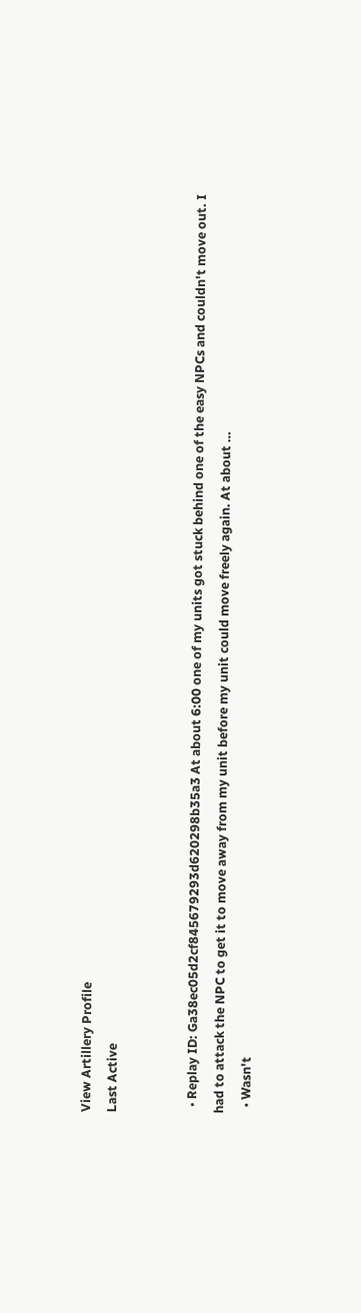View Artillery Profile
Last Active


  • Replay ID: Ga38ec05d2cf845679293d620298b35a3 At about 6:00 one of my units got stuck behind one of the easy NPCs and couldn't move out. I had to attack the NPC to get it to move away from my unit before my unit could move freely again. At about …
  • Wasn't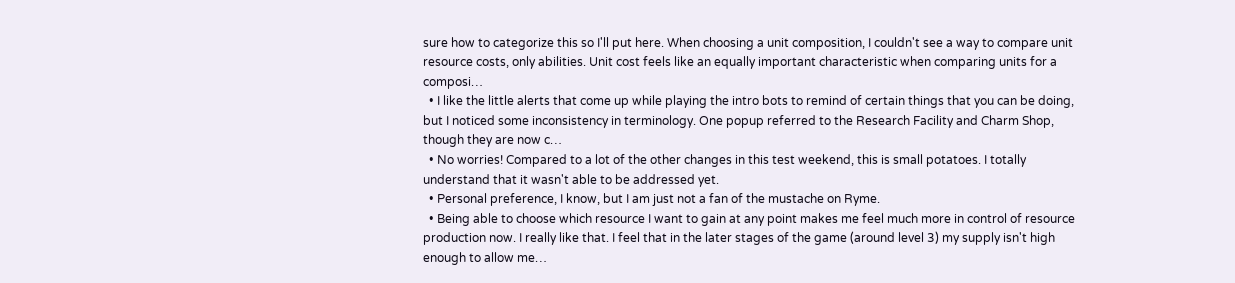sure how to categorize this so I'll put here. When choosing a unit composition, I couldn't see a way to compare unit resource costs, only abilities. Unit cost feels like an equally important characteristic when comparing units for a composi…
  • I like the little alerts that come up while playing the intro bots to remind of certain things that you can be doing, but I noticed some inconsistency in terminology. One popup referred to the Research Facility and Charm Shop, though they are now c…
  • No worries! Compared to a lot of the other changes in this test weekend, this is small potatoes. I totally understand that it wasn't able to be addressed yet.
  • Personal preference, I know, but I am just not a fan of the mustache on Ryme.
  • Being able to choose which resource I want to gain at any point makes me feel much more in control of resource production now. I really like that. I feel that in the later stages of the game (around level 3) my supply isn't high enough to allow me…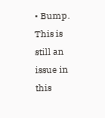• Bump. This is still an issue in this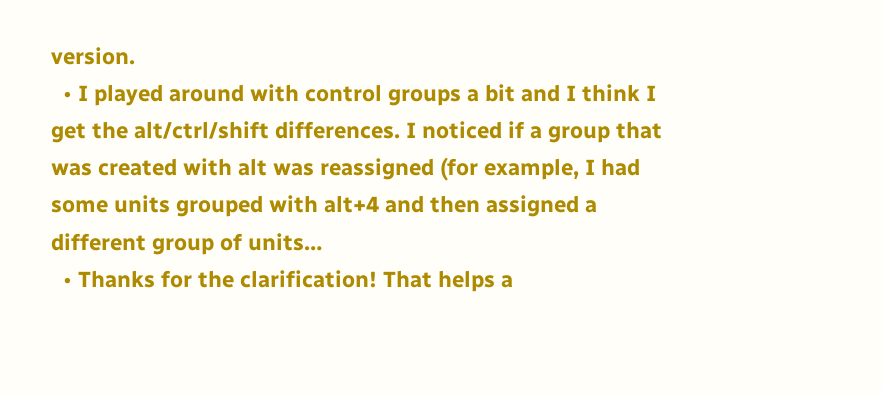version.
  • I played around with control groups a bit and I think I get the alt/ctrl/shift differences. I noticed if a group that was created with alt was reassigned (for example, I had some units grouped with alt+4 and then assigned a different group of units…
  • Thanks for the clarification! That helps a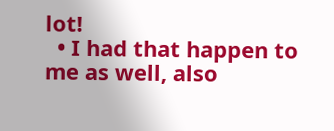lot!
  • I had that happen to me as well, also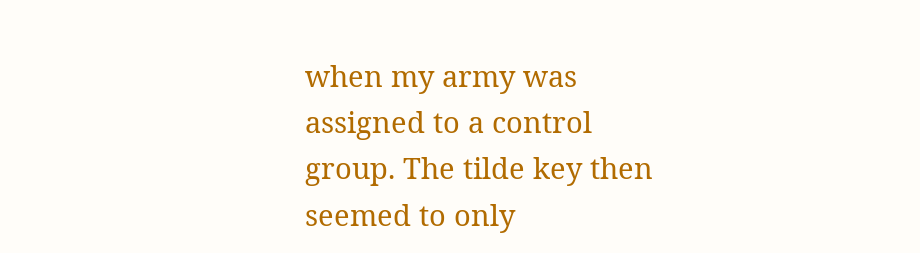when my army was assigned to a control group. The tilde key then seemed to only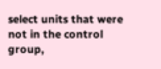select units that were not in the control group,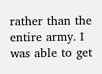rather than the entire army. I was able to get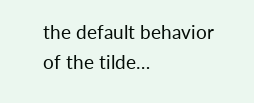the default behavior of the tilde…